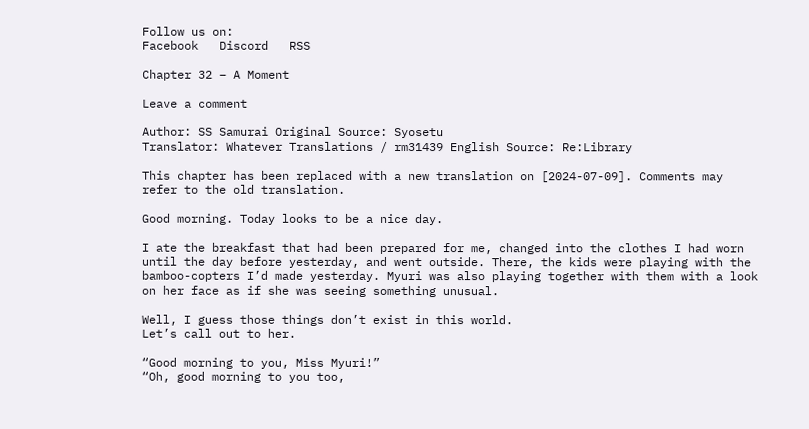Follow us on:
Facebook   Discord   RSS

Chapter 32 – A Moment

Leave a comment

Author: SS Samurai Original Source: Syosetu
Translator: Whatever Translations / rm31439 English Source: Re:Library

This chapter has been replaced with a new translation on [2024-07-09]. Comments may refer to the old translation.

Good morning. Today looks to be a nice day.

I ate the breakfast that had been prepared for me, changed into the clothes I had worn until the day before yesterday, and went outside. There, the kids were playing with the bamboo-copters I’d made yesterday. Myuri was also playing together with them with a look on her face as if she was seeing something unusual.

Well, I guess those things don’t exist in this world.
Let’s call out to her.

“Good morning to you, Miss Myuri!”
“Oh, good morning to you too,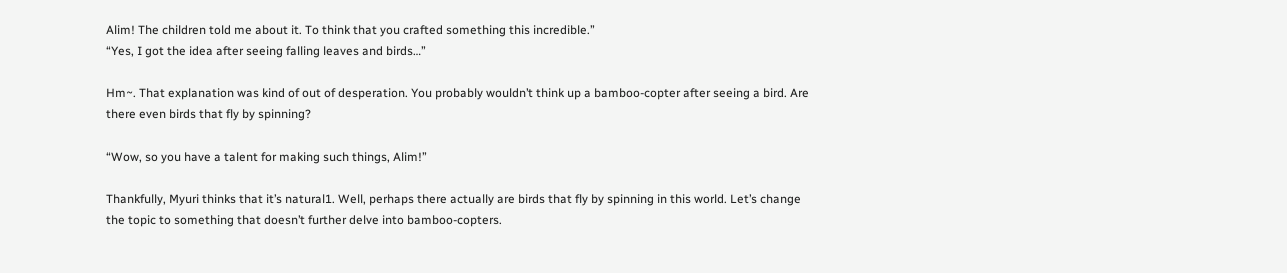Alim! The children told me about it. To think that you crafted something this incredible.”
“Yes, I got the idea after seeing falling leaves and birds…”

Hm~. That explanation was kind of out of desperation. You probably wouldn’t think up a bamboo-copter after seeing a bird. Are there even birds that fly by spinning?

“Wow, so you have a talent for making such things, Alim!”

Thankfully, Myuri thinks that it’s natural1. Well, perhaps there actually are birds that fly by spinning in this world. Let’s change the topic to something that doesn’t further delve into bamboo-copters.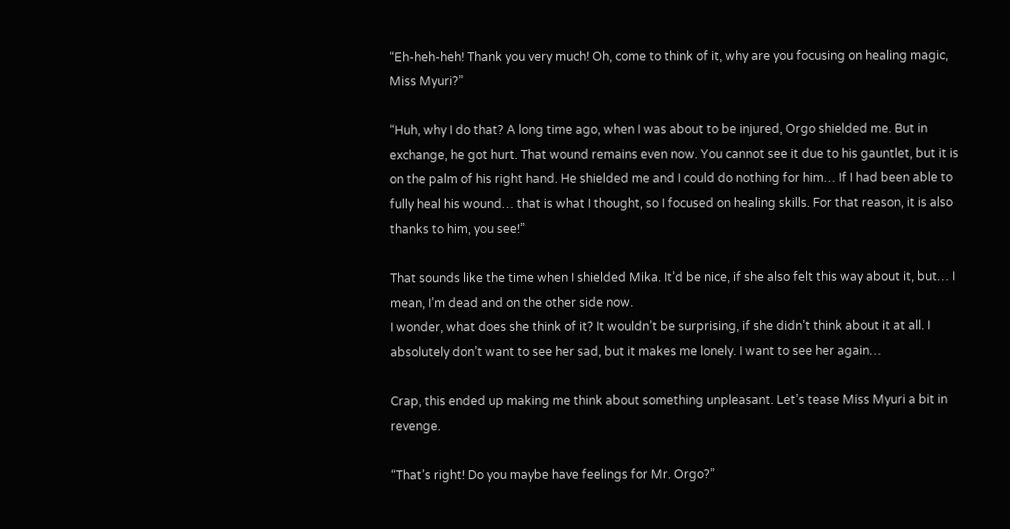“Eh-heh-heh! Thank you very much! Oh, come to think of it, why are you focusing on healing magic, Miss Myuri?”

“Huh, why I do that? A long time ago, when I was about to be injured, Orgo shielded me. But in exchange, he got hurt. That wound remains even now. You cannot see it due to his gauntlet, but it is on the palm of his right hand. He shielded me and I could do nothing for him… If I had been able to fully heal his wound… that is what I thought, so I focused on healing skills. For that reason, it is also thanks to him, you see!”

That sounds like the time when I shielded Mika. It’d be nice, if she also felt this way about it, but… I mean, I’m dead and on the other side now.
I wonder, what does she think of it? It wouldn’t be surprising, if she didn’t think about it at all. I absolutely don’t want to see her sad, but it makes me lonely. I want to see her again…

Crap, this ended up making me think about something unpleasant. Let’s tease Miss Myuri a bit in revenge.

“That’s right! Do you maybe have feelings for Mr. Orgo?”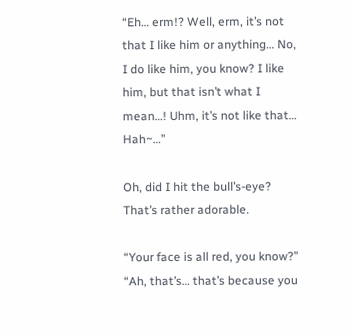“Eh… erm!? Well, erm, it’s not that I like him or anything… No, I do like him, you know? I like him, but that isn’t what I mean…! Uhm, it’s not like that… Hah~…”

Oh, did I hit the bull’s-eye? That’s rather adorable.

“Your face is all red, you know?”
“Ah, that’s… that’s because you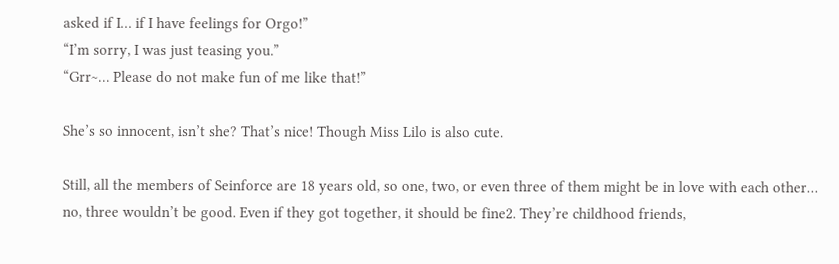asked if I… if I have feelings for Orgo!”
“I’m sorry, I was just teasing you.”
“Grr~… Please do not make fun of me like that!”

She’s so innocent, isn’t she? That’s nice! Though Miss Lilo is also cute.

Still, all the members of Seinforce are 18 years old, so one, two, or even three of them might be in love with each other… no, three wouldn’t be good. Even if they got together, it should be fine2. They’re childhood friends,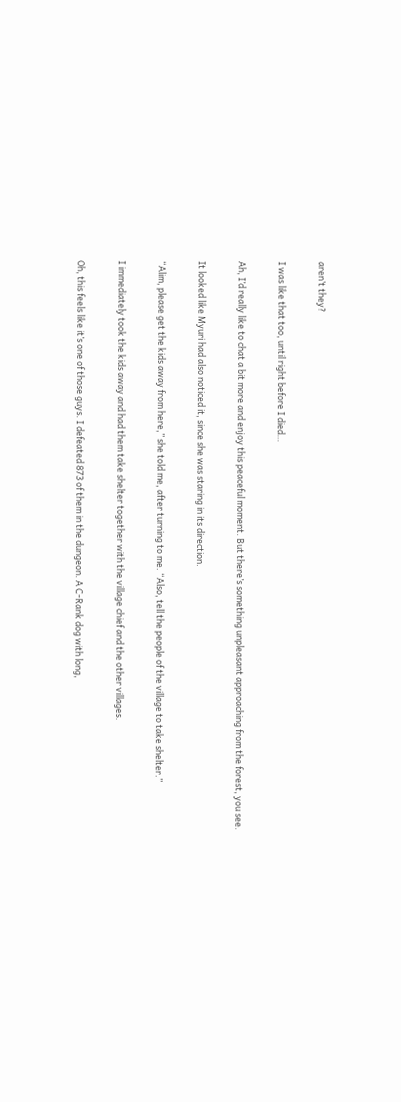aren’t they?

I was like that too, until right before I died…

Ah, I’d really like to chat a bit more and enjoy this peaceful moment. But there’s something unpleasant approaching from the forest, you see.

It looked like Myuri had also noticed it, since she was staring in its direction.

“Alim, please get the kids away from here,” she told me, after turning to me. “Also, tell the people of the village to take shelter.”

I immediately took the kids away and had them take shelter together with the village chief and the other villages.

Oh, this feels like it’s one of those guys. I defeated 873 of them in the dungeon. A C-Rank dog with long,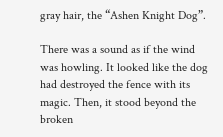gray hair, the “Ashen Knight Dog”.

There was a sound as if the wind was howling. It looked like the dog had destroyed the fence with its magic. Then, it stood beyond the broken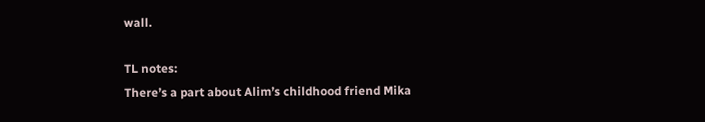wall.

TL notes:
There’s a part about Alim’s childhood friend Mika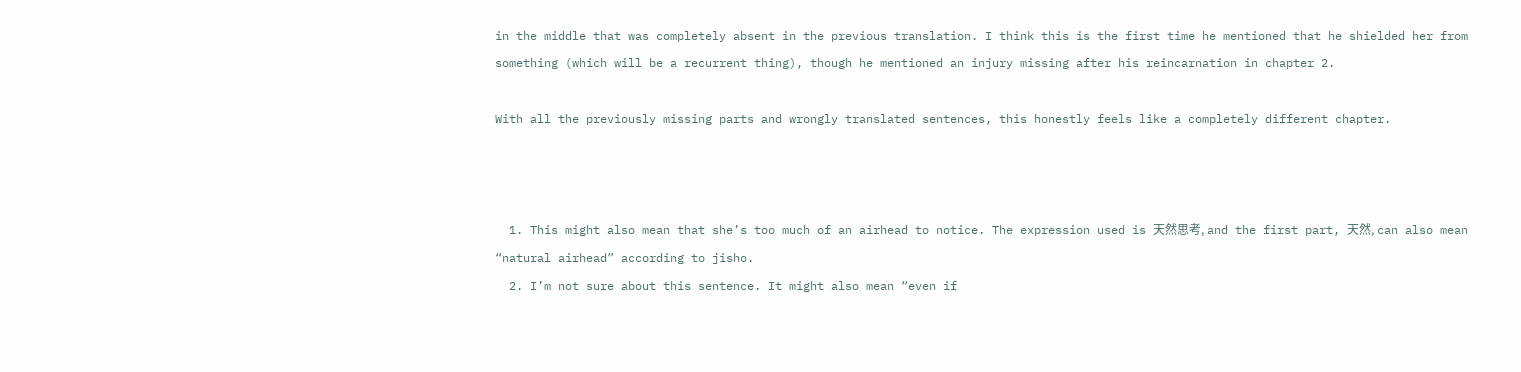in the middle that was completely absent in the previous translation. I think this is the first time he mentioned that he shielded her from something (which will be a recurrent thing), though he mentioned an injury missing after his reincarnation in chapter 2.

With all the previously missing parts and wrongly translated sentences, this honestly feels like a completely different chapter.



  1. This might also mean that she’s too much of an airhead to notice. The expression used is 天然思考, and the first part, 天然, can also mean “natural airhead” according to jisho.
  2. I’m not sure about this sentence. It might also mean “even if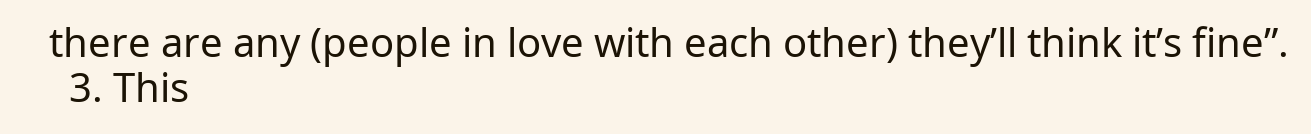there are any (people in love with each other) they’ll think it’s fine”.
  3. This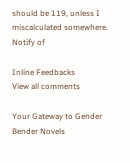should be 119, unless I miscalculated somewhere.
Notify of

Inline Feedbacks
View all comments

Your Gateway to Gender Bender Novels